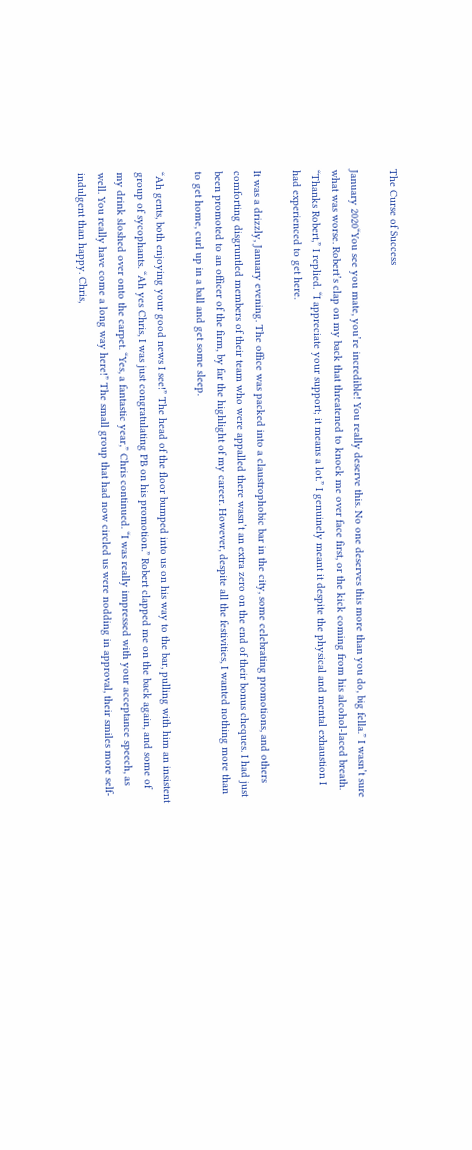The Curse of Success

January 2020“You see you mate, you’re incredible! You really deserve this. No one deserves this more than you do, big fella.” I wasn’t sure what was worse. Robert’s clap on my back that threatened to knock me over face first, or the kick coming from his alcohol-laced breath. “Thanks Robert,” I replied. “I appreciate your support; it means a lot.” I genuinely meant it despite the physical and mental exhaustion I had experienced to get here.

It was a drizzly, January evening. The office was packed into a claustrophobic bar in the city, some celebrating promotions, and others comforting disgruntled members of their team who were appalled there wasn’t an extra zero on the end of their bonus cheques. I had just been promoted to an officer of the firm, by far the highlight of my career. However, despite all the festivities, I wanted nothing more than to get home, curl up in a ball and get some sleep.

“Ah gents, both enjoying your good news I see!” The head of the floor bumped into us on his way to the bar, pulling with him an insistent group of sycophants. “Ah yes Chris, I was just congratulating PB on his promotion.” Robert clapped me on the back again, and some of my drink sloshed over onto the carpet. “Yes, a fantastic year,” Chris continued. “I was really impressed with your acceptance speech, as well. You really have come a long way here!” The small group that had now circled us were nodding in approval, their smiles more self-indulgent than happy. Chris,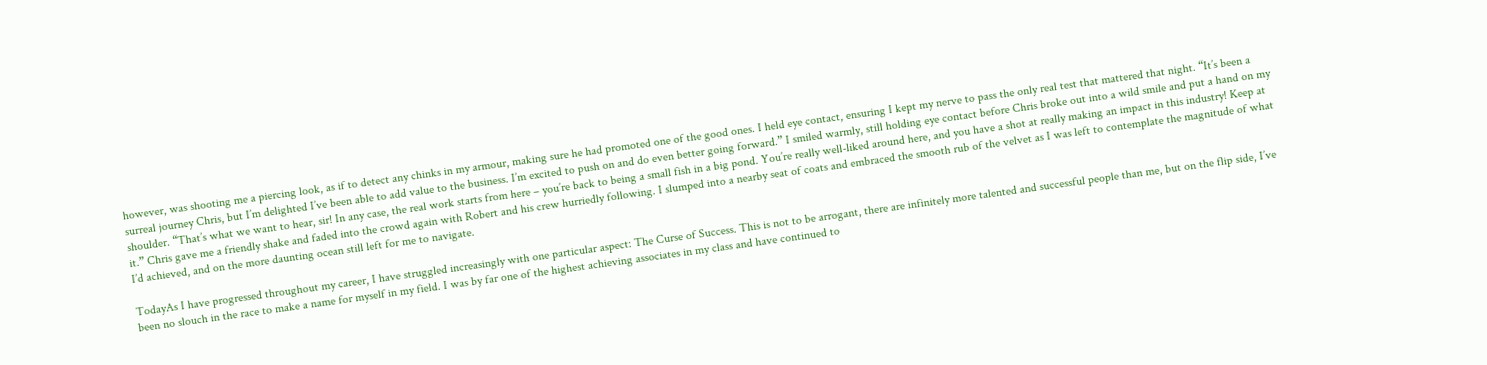however, was shooting me a piercing look, as if to detect any chinks in my armour, making sure he had promoted one of the good ones. I held eye contact, ensuring I kept my nerve to pass the only real test that mattered that night. “It’s been a surreal journey Chris, but I’m delighted I’ve been able to add value to the business. I’m excited to push on and do even better going forward.” I smiled warmly, still holding eye contact before Chris broke out into a wild smile and put a hand on my shoulder. “That’s what we want to hear, sir! In any case, the real work starts from here – you’re back to being a small fish in a big pond. You’re really well-liked around here, and you have a shot at really making an impact in this industry! Keep at it.” Chris gave me a friendly shake and faded into the crowd again with Robert and his crew hurriedly following. I slumped into a nearby seat of coats and embraced the smooth rub of the velvet as I was left to contemplate the magnitude of what I’d achieved, and on the more daunting ocean still left for me to navigate.

TodayAs I have progressed throughout my career, I have struggled increasingly with one particular aspect: The Curse of Success. This is not to be arrogant, there are infinitely more talented and successful people than me, but on the flip side, I’ve been no slouch in the race to make a name for myself in my field. I was by far one of the highest achieving associates in my class and have continued to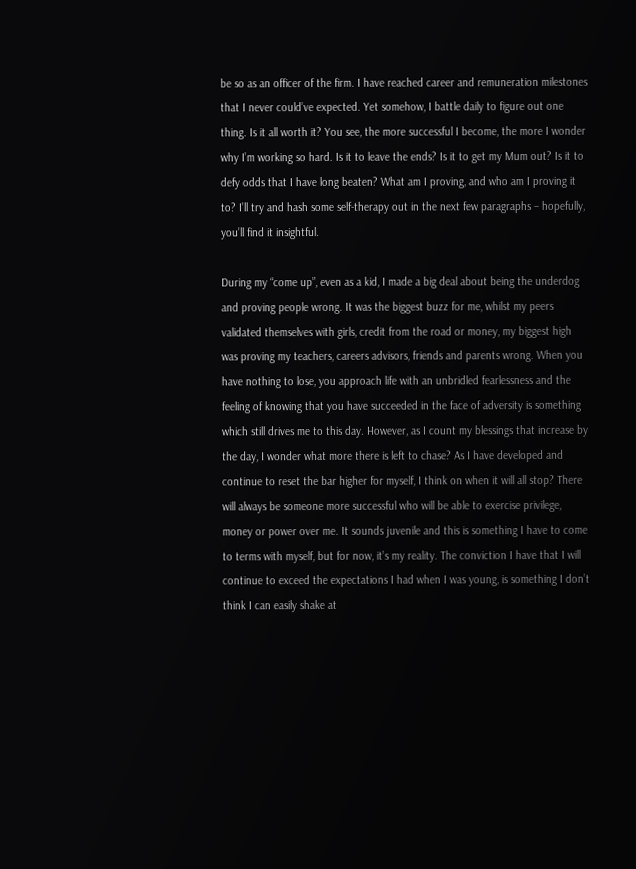be so as an officer of the firm. I have reached career and remuneration milestones that I never could’ve expected. Yet somehow, I battle daily to figure out one thing. Is it all worth it? You see, the more successful I become, the more I wonder why I’m working so hard. Is it to leave the ends? Is it to get my Mum out? Is it to defy odds that I have long beaten? What am I proving, and who am I proving it to? I’ll try and hash some self-therapy out in the next few paragraphs – hopefully, you’ll find it insightful.

During my “come up”, even as a kid, I made a big deal about being the underdog and proving people wrong. It was the biggest buzz for me, whilst my peers validated themselves with girls, credit from the road or money, my biggest high was proving my teachers, careers advisors, friends and parents wrong. When you have nothing to lose, you approach life with an unbridled fearlessness and the feeling of knowing that you have succeeded in the face of adversity is something which still drives me to this day. However, as I count my blessings that increase by the day, I wonder what more there is left to chase? As I have developed and continue to reset the bar higher for myself, I think on when it will all stop? There will always be someone more successful who will be able to exercise privilege, money or power over me. It sounds juvenile and this is something I have to come to terms with myself, but for now, it’s my reality. The conviction I have that I will continue to exceed the expectations I had when I was young, is something I don’t think I can easily shake at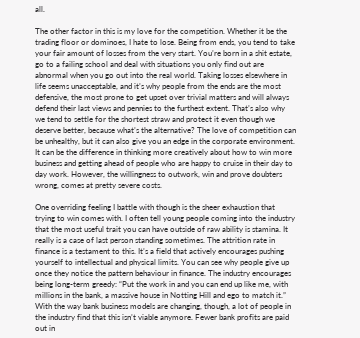all.

The other factor in this is my love for the competition. Whether it be the trading floor or dominoes, I hate to lose. Being from ends, you tend to take your fair amount of losses from the very start. You’re born in a shit estate, go to a failing school and deal with situations you only find out are abnormal when you go out into the real world. Taking losses elsewhere in life seems unacceptable, and it’s why people from the ends are the most defensive, the most prone to get upset over trivial matters and will always defend their last views and pennies to the furthest extent. That’s also why we tend to settle for the shortest straw and protect it even though we deserve better, because what’s the alternative? The love of competition can be unhealthy, but it can also give you an edge in the corporate environment. It can be the difference in thinking more creatively about how to win more business and getting ahead of people who are happy to cruise in their day to day work. However, the willingness to outwork, win and prove doubters wrong, comes at pretty severe costs.

One overriding feeling I battle with though is the sheer exhaustion that trying to win comes with. I often tell young people coming into the industry that the most useful trait you can have outside of raw ability is stamina. It really is a case of last person standing sometimes. The attrition rate in finance is a testament to this. It’s a field that actively encourages pushing yourself to intellectual and physical limits. You can see why people give up once they notice the pattern behaviour in finance. The industry encourages being long-term greedy: “Put the work in and you can end up like me, with millions in the bank, a massive house in Notting Hill and ego to match it.” With the way bank business models are changing, though, a lot of people in the industry find that this isn’t viable anymore. Fewer bank profits are paid out in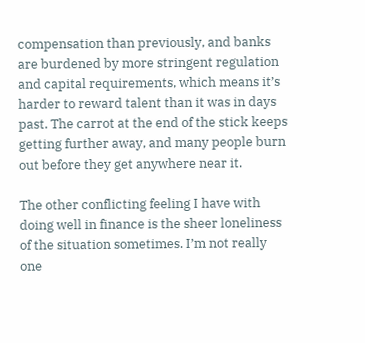compensation than previously, and banks are burdened by more stringent regulation and capital requirements, which means it’s harder to reward talent than it was in days past. The carrot at the end of the stick keeps getting further away, and many people burn out before they get anywhere near it.

The other conflicting feeling I have with doing well in finance is the sheer loneliness of the situation sometimes. I’m not really one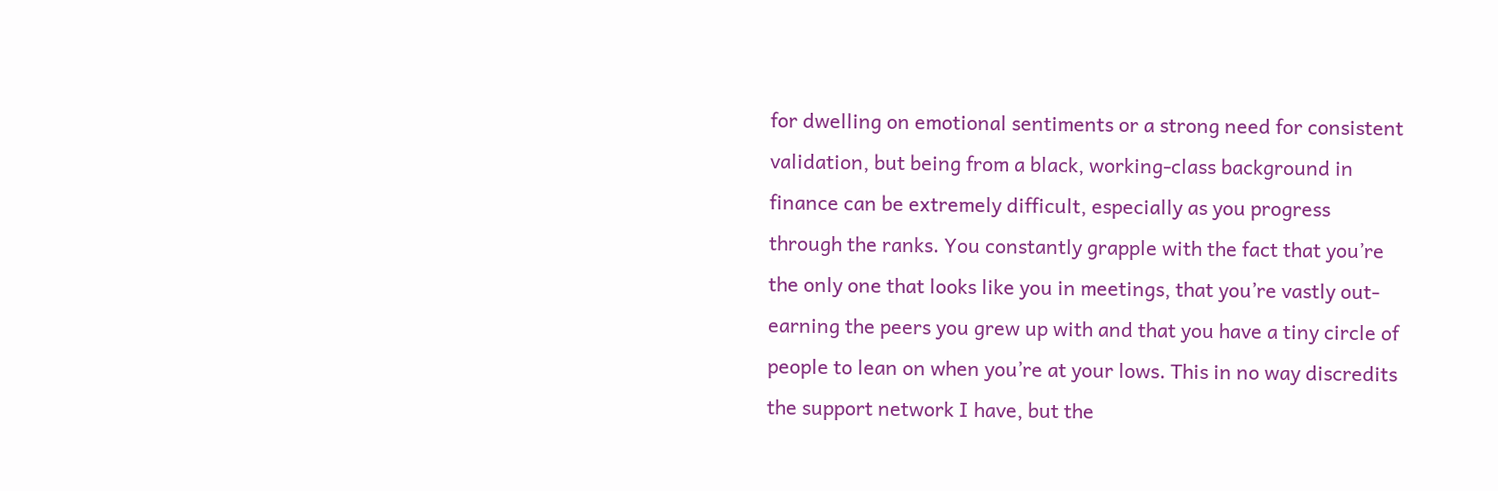for dwelling on emotional sentiments or a strong need for consistent validation, but being from a black, working-class background in finance can be extremely difficult, especially as you progress through the ranks. You constantly grapple with the fact that you’re the only one that looks like you in meetings, that you’re vastly out-earning the peers you grew up with and that you have a tiny circle of people to lean on when you’re at your lows. This in no way discredits the support network I have, but the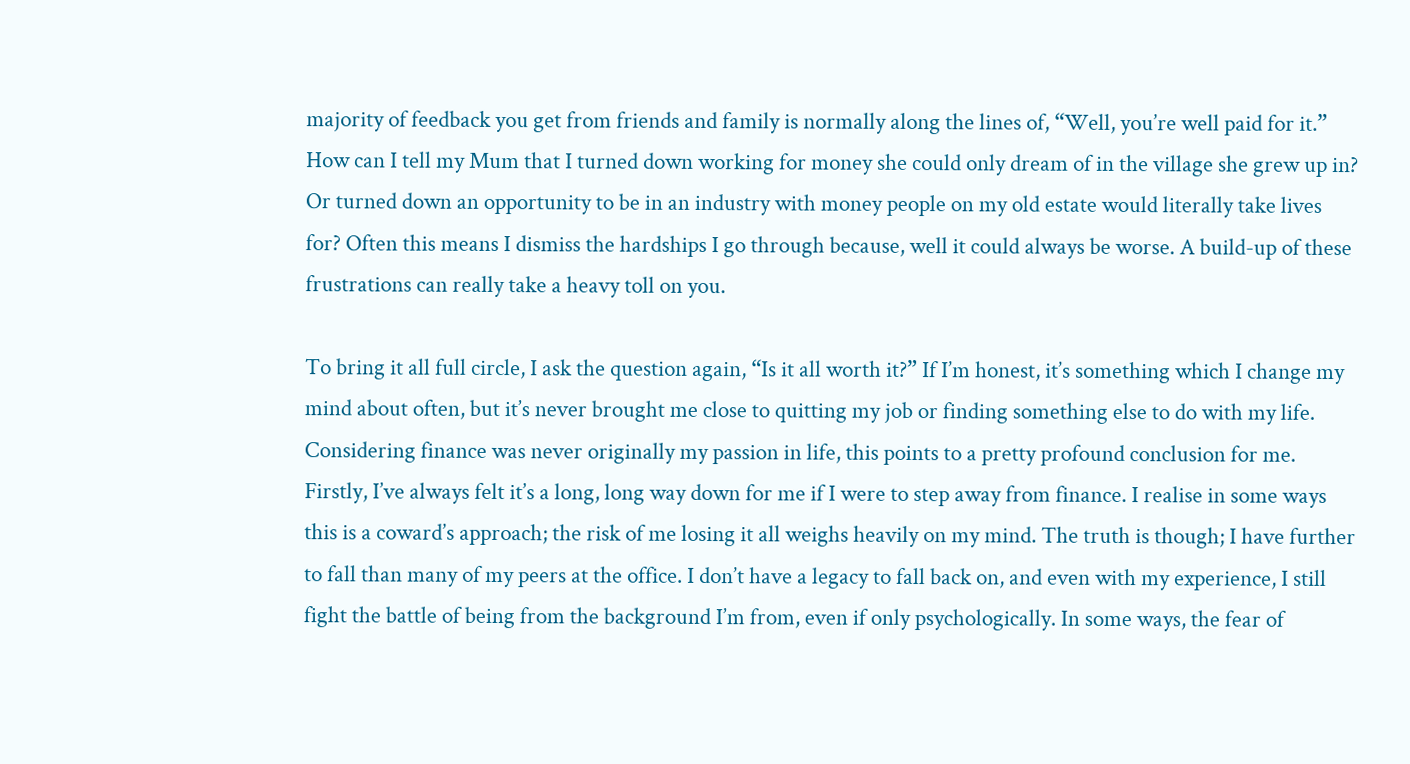majority of feedback you get from friends and family is normally along the lines of, “Well, you’re well paid for it.” How can I tell my Mum that I turned down working for money she could only dream of in the village she grew up in? Or turned down an opportunity to be in an industry with money people on my old estate would literally take lives for? Often this means I dismiss the hardships I go through because, well it could always be worse. A build-up of these frustrations can really take a heavy toll on you.

To bring it all full circle, I ask the question again, “Is it all worth it?” If I’m honest, it’s something which I change my mind about often, but it’s never brought me close to quitting my job or finding something else to do with my life. Considering finance was never originally my passion in life, this points to a pretty profound conclusion for me. Firstly, I’ve always felt it’s a long, long way down for me if I were to step away from finance. I realise in some ways this is a coward’s approach; the risk of me losing it all weighs heavily on my mind. The truth is though; I have further to fall than many of my peers at the office. I don’t have a legacy to fall back on, and even with my experience, I still fight the battle of being from the background I’m from, even if only psychologically. In some ways, the fear of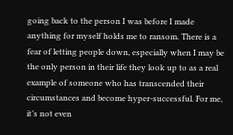going back to the person I was before I made anything for myself holds me to ransom. There is a fear of letting people down, especially when I may be the only person in their life they look up to as a real example of someone who has transcended their circumstances and become hyper-successful. For me, it’s not even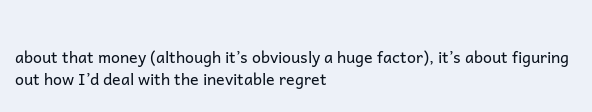about that money (although it’s obviously a huge factor), it’s about figuring out how I’d deal with the inevitable regret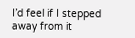I’d feel if I stepped away from it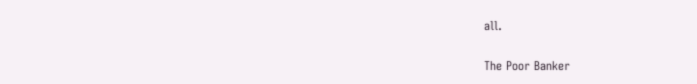all.

The Poor Banker